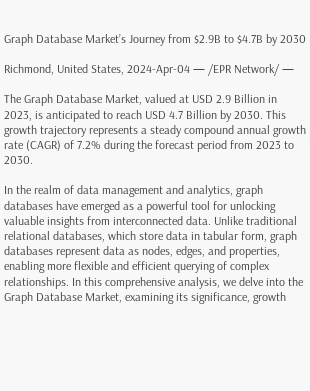Graph Database Market’s Journey from $2.9B to $4.7B by 2030

Richmond, United States, 2024-Apr-04 — /EPR Network/ —

The Graph Database Market, valued at USD 2.9 Billion in 2023, is anticipated to reach USD 4.7 Billion by 2030. This growth trajectory represents a steady compound annual growth rate (CAGR) of 7.2% during the forecast period from 2023 to 2030.

In the realm of data management and analytics, graph databases have emerged as a powerful tool for unlocking valuable insights from interconnected data. Unlike traditional relational databases, which store data in tabular form, graph databases represent data as nodes, edges, and properties, enabling more flexible and efficient querying of complex relationships. In this comprehensive analysis, we delve into the Graph Database Market, examining its significance, growth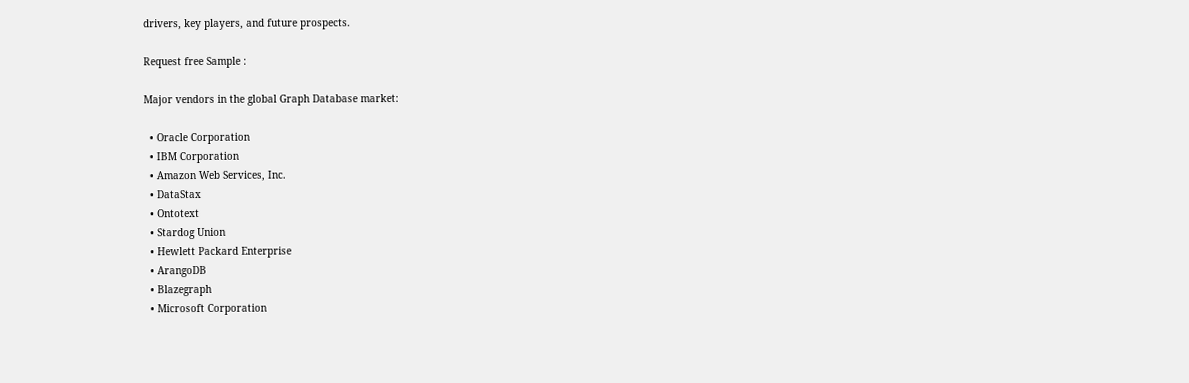drivers, key players, and future prospects.

Request free Sample :

Major vendors in the global Graph Database market:

  • Oracle Corporation
  • IBM Corporation
  • Amazon Web Services, Inc.
  • DataStax
  • Ontotext
  • Stardog Union
  • Hewlett Packard Enterprise
  • ArangoDB
  • Blazegraph
  • Microsoft Corporation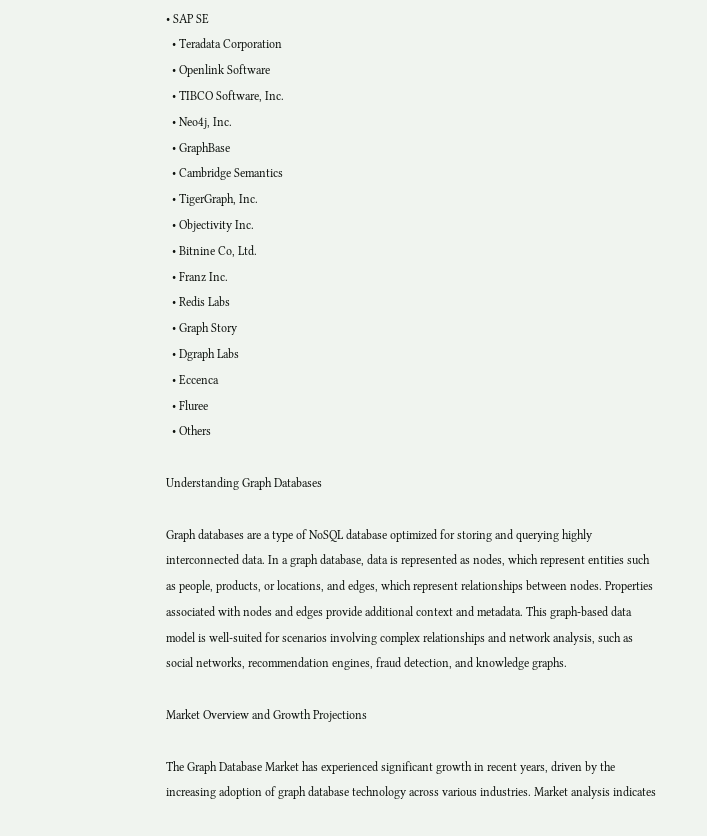• SAP SE
  • Teradata Corporation
  • Openlink Software
  • TIBCO Software, Inc.
  • Neo4j, Inc.
  • GraphBase
  • Cambridge Semantics
  • TigerGraph, Inc.
  • Objectivity Inc.
  • Bitnine Co, Ltd.
  • Franz Inc.
  • Redis Labs
  • Graph Story
  • Dgraph Labs
  • Eccenca
  • Fluree
  • Others

Understanding Graph Databases

Graph databases are a type of NoSQL database optimized for storing and querying highly interconnected data. In a graph database, data is represented as nodes, which represent entities such as people, products, or locations, and edges, which represent relationships between nodes. Properties associated with nodes and edges provide additional context and metadata. This graph-based data model is well-suited for scenarios involving complex relationships and network analysis, such as social networks, recommendation engines, fraud detection, and knowledge graphs.

Market Overview and Growth Projections

The Graph Database Market has experienced significant growth in recent years, driven by the increasing adoption of graph database technology across various industries. Market analysis indicates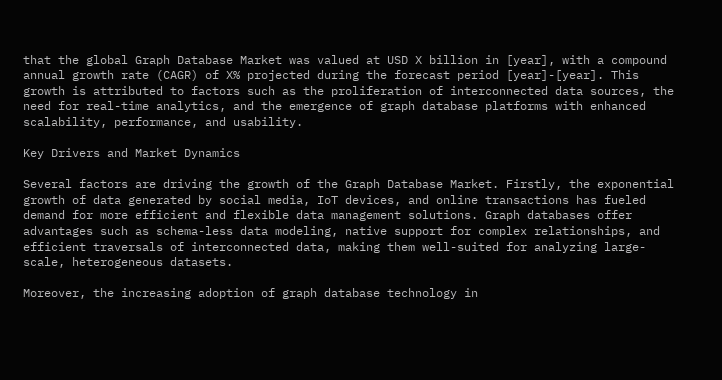that the global Graph Database Market was valued at USD X billion in [year], with a compound annual growth rate (CAGR) of X% projected during the forecast period [year]-[year]. This growth is attributed to factors such as the proliferation of interconnected data sources, the need for real-time analytics, and the emergence of graph database platforms with enhanced scalability, performance, and usability.

Key Drivers and Market Dynamics

Several factors are driving the growth of the Graph Database Market. Firstly, the exponential growth of data generated by social media, IoT devices, and online transactions has fueled demand for more efficient and flexible data management solutions. Graph databases offer advantages such as schema-less data modeling, native support for complex relationships, and efficient traversals of interconnected data, making them well-suited for analyzing large-scale, heterogeneous datasets.

Moreover, the increasing adoption of graph database technology in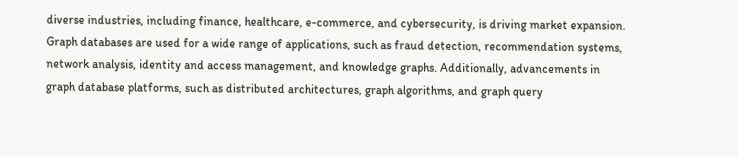diverse industries, including finance, healthcare, e-commerce, and cybersecurity, is driving market expansion. Graph databases are used for a wide range of applications, such as fraud detection, recommendation systems, network analysis, identity and access management, and knowledge graphs. Additionally, advancements in graph database platforms, such as distributed architectures, graph algorithms, and graph query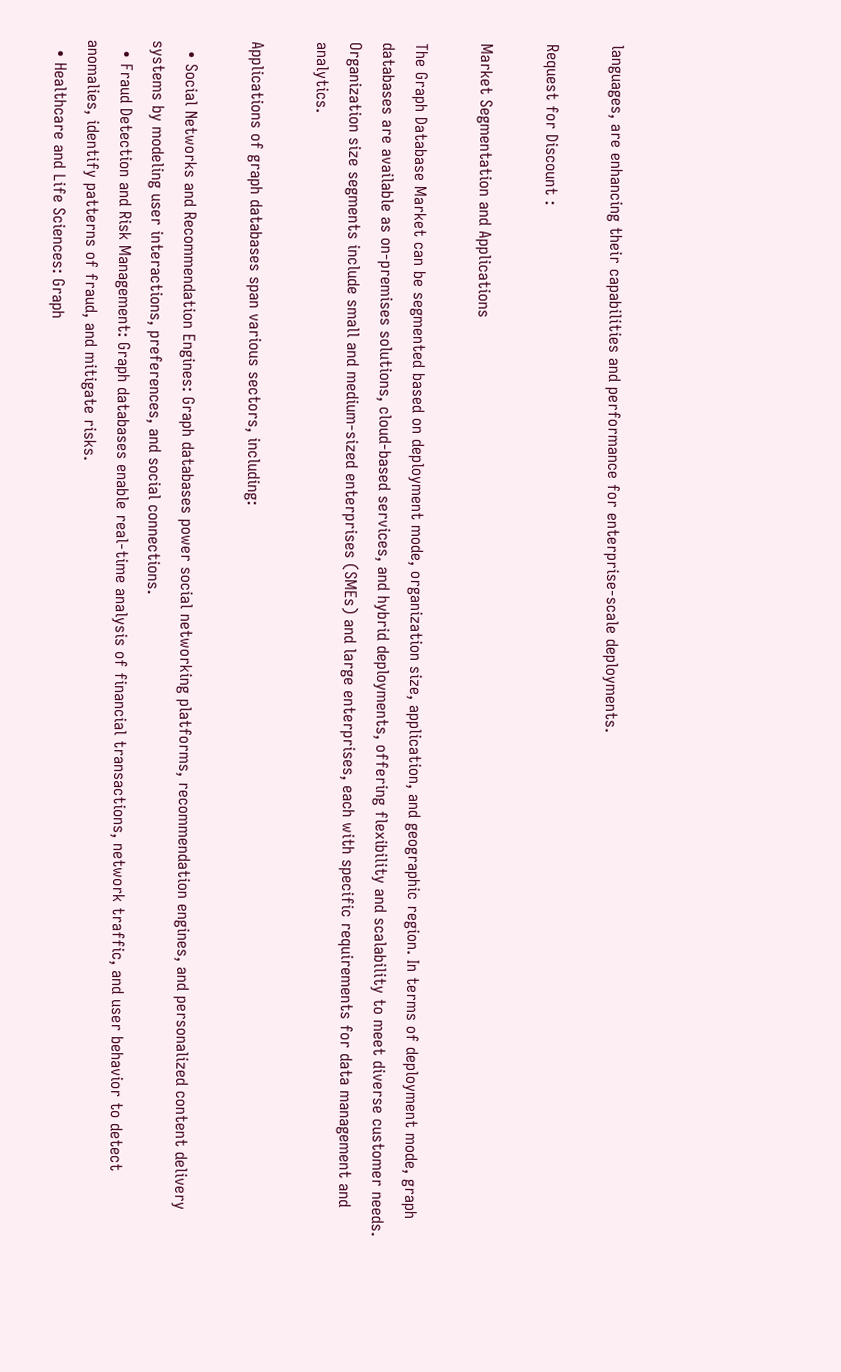languages, are enhancing their capabilities and performance for enterprise-scale deployments.

Request for Discount :

Market Segmentation and Applications

The Graph Database Market can be segmented based on deployment mode, organization size, application, and geographic region. In terms of deployment mode, graph databases are available as on-premises solutions, cloud-based services, and hybrid deployments, offering flexibility and scalability to meet diverse customer needs. Organization size segments include small and medium-sized enterprises (SMEs) and large enterprises, each with specific requirements for data management and analytics.

Applications of graph databases span various sectors, including:

  • Social Networks and Recommendation Engines: Graph databases power social networking platforms, recommendation engines, and personalized content delivery systems by modeling user interactions, preferences, and social connections.
  • Fraud Detection and Risk Management: Graph databases enable real-time analysis of financial transactions, network traffic, and user behavior to detect anomalies, identify patterns of fraud, and mitigate risks.
  • Healthcare and Life Sciences: Graph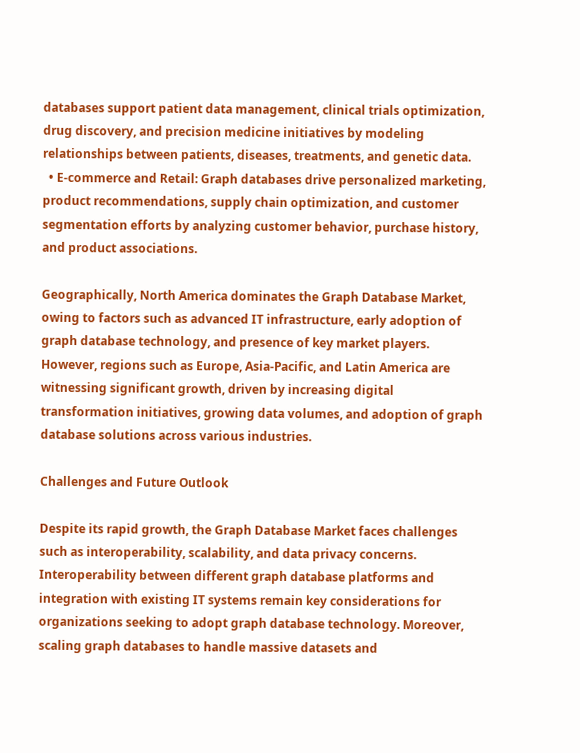databases support patient data management, clinical trials optimization, drug discovery, and precision medicine initiatives by modeling relationships between patients, diseases, treatments, and genetic data.
  • E-commerce and Retail: Graph databases drive personalized marketing, product recommendations, supply chain optimization, and customer segmentation efforts by analyzing customer behavior, purchase history, and product associations.

Geographically, North America dominates the Graph Database Market, owing to factors such as advanced IT infrastructure, early adoption of graph database technology, and presence of key market players. However, regions such as Europe, Asia-Pacific, and Latin America are witnessing significant growth, driven by increasing digital transformation initiatives, growing data volumes, and adoption of graph database solutions across various industries.

Challenges and Future Outlook

Despite its rapid growth, the Graph Database Market faces challenges such as interoperability, scalability, and data privacy concerns. Interoperability between different graph database platforms and integration with existing IT systems remain key considerations for organizations seeking to adopt graph database technology. Moreover, scaling graph databases to handle massive datasets and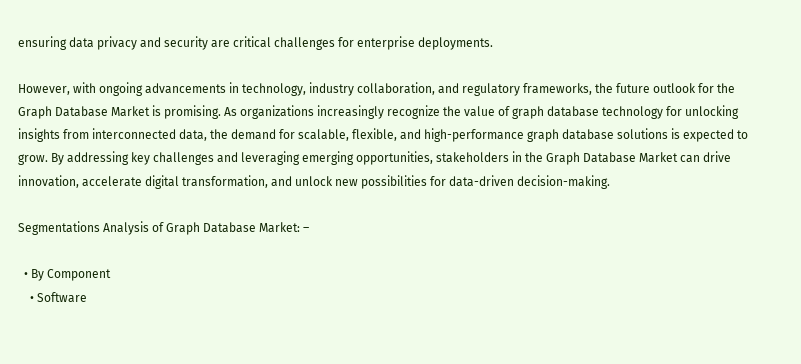ensuring data privacy and security are critical challenges for enterprise deployments.

However, with ongoing advancements in technology, industry collaboration, and regulatory frameworks, the future outlook for the Graph Database Market is promising. As organizations increasingly recognize the value of graph database technology for unlocking insights from interconnected data, the demand for scalable, flexible, and high-performance graph database solutions is expected to grow. By addressing key challenges and leveraging emerging opportunities, stakeholders in the Graph Database Market can drive innovation, accelerate digital transformation, and unlock new possibilities for data-driven decision-making.

Segmentations Analysis of Graph Database Market: –

  • By Component
    • Software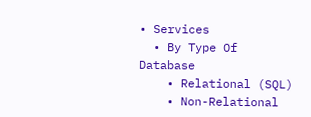• Services
  • By Type Of Database
    • Relational (SQL)
    • Non-Relational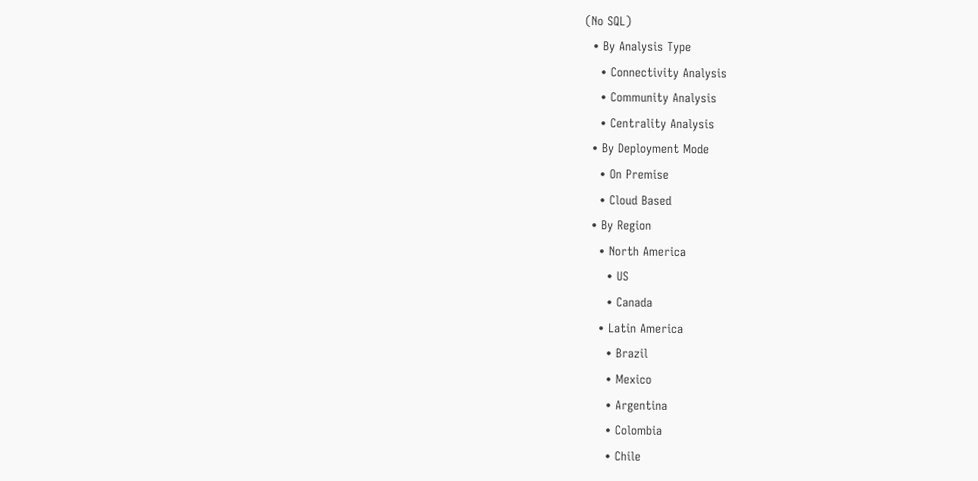(No SQL)
  • By Analysis Type
    • Connectivity Analysis
    • Community Analysis
    • Centrality Analysis
  • By Deployment Mode
    • On Premise
    • Cloud Based
  • By Region
    • North America
      • US
      • Canada
    • Latin America
      • Brazil
      • Mexico
      • Argentina
      • Colombia
      • Chile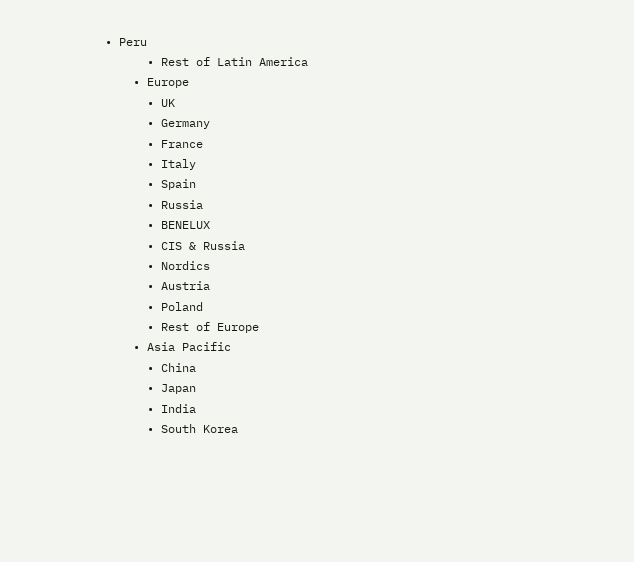• Peru
      • Rest of Latin America
    • Europe
      • UK
      • Germany
      • France
      • Italy
      • Spain
      • Russia
      • BENELUX
      • CIS & Russia
      • Nordics
      • Austria
      • Poland
      • Rest of Europe
    • Asia Pacific
      • China
      • Japan
      • India
      • South Korea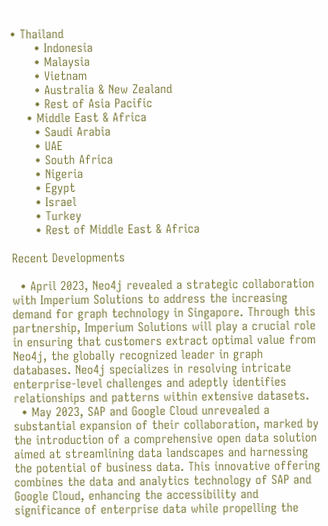• Thailand
      • Indonesia
      • Malaysia
      • Vietnam
      • Australia & New Zealand
      • Rest of Asia Pacific
    • Middle East & Africa
      • Saudi Arabia
      • UAE
      • South Africa
      • Nigeria
      • Egypt
      • Israel
      • Turkey
      • Rest of Middle East & Africa

Recent Developments

  • April 2023, Neo4j revealed a strategic collaboration with Imperium Solutions to address the increasing demand for graph technology in Singapore. Through this partnership, Imperium Solutions will play a crucial role in ensuring that customers extract optimal value from Neo4j, the globally recognized leader in graph databases. Neo4j specializes in resolving intricate enterprise-level challenges and adeptly identifies relationships and patterns within extensive datasets.
  • May 2023, SAP and Google Cloud unrevealed a substantial expansion of their collaboration, marked by the introduction of a comprehensive open data solution aimed at streamlining data landscapes and harnessing the potential of business data. This innovative offering combines the data and analytics technology of SAP and Google Cloud, enhancing the accessibility and significance of enterprise data while propelling the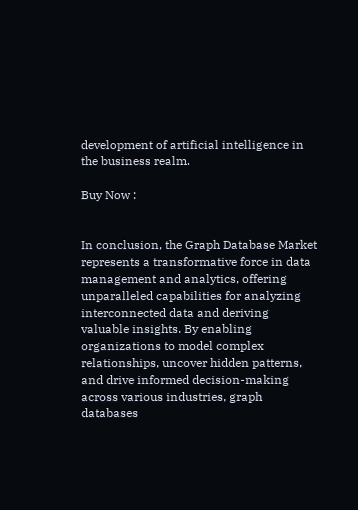development of artificial intelligence in the business realm.

Buy Now :


In conclusion, the Graph Database Market represents a transformative force in data management and analytics, offering unparalleled capabilities for analyzing interconnected data and deriving valuable insights. By enabling organizations to model complex relationships, uncover hidden patterns, and drive informed decision-making across various industries, graph databases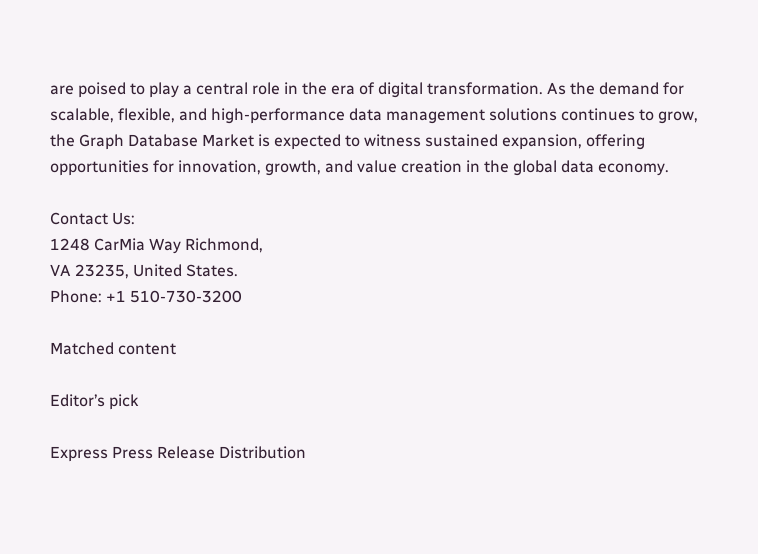are poised to play a central role in the era of digital transformation. As the demand for scalable, flexible, and high-performance data management solutions continues to grow, the Graph Database Market is expected to witness sustained expansion, offering opportunities for innovation, growth, and value creation in the global data economy.

Contact Us:
1248 CarMia Way Richmond,
VA 23235, United States.
Phone: +1 510-730-3200

Matched content

Editor’s pick

Express Press Release Distribution